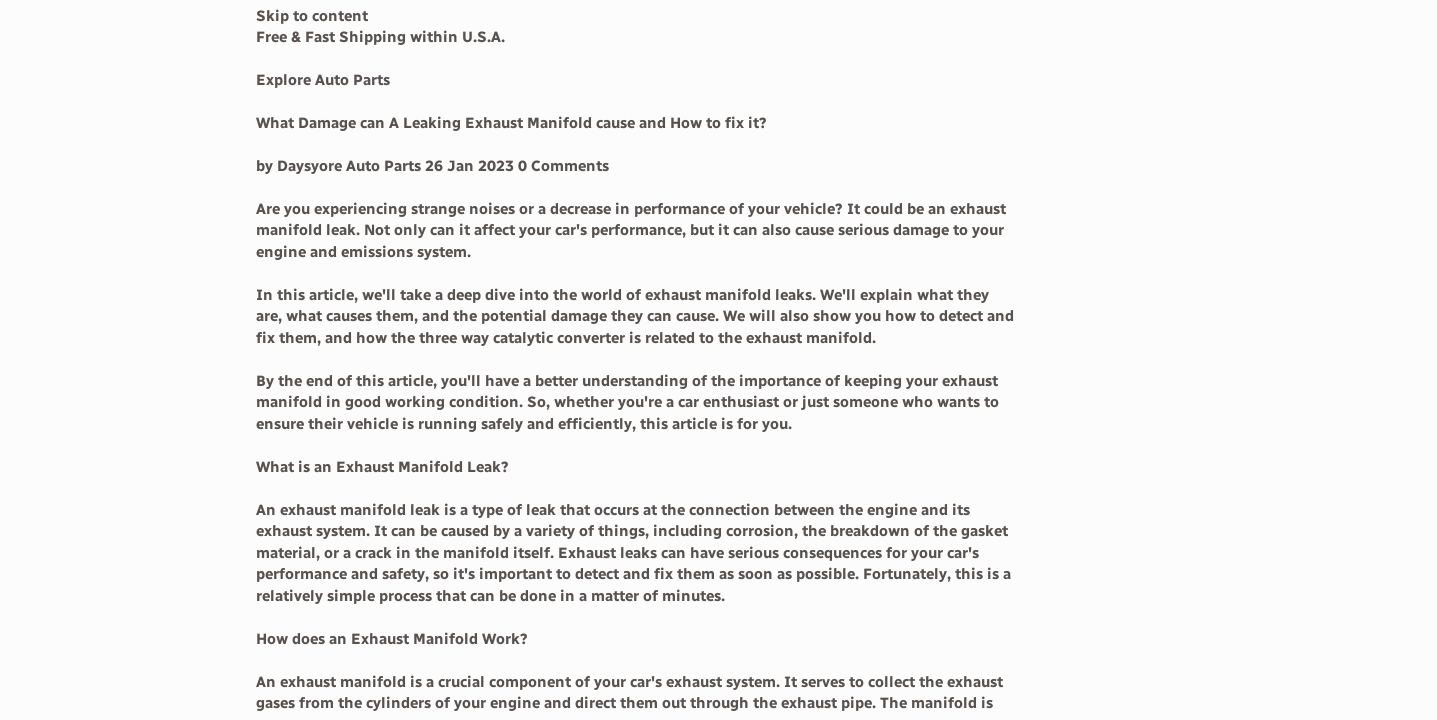Skip to content
Free & Fast Shipping within U.S.A.

Explore Auto Parts

What Damage can A Leaking Exhaust Manifold cause and How to fix it?

by Daysyore Auto Parts 26 Jan 2023 0 Comments

Are you experiencing strange noises or a decrease in performance of your vehicle? It could be an exhaust manifold leak. Not only can it affect your car's performance, but it can also cause serious damage to your engine and emissions system.

In this article, we'll take a deep dive into the world of exhaust manifold leaks. We'll explain what they are, what causes them, and the potential damage they can cause. We will also show you how to detect and fix them, and how the three way catalytic converter is related to the exhaust manifold.

By the end of this article, you'll have a better understanding of the importance of keeping your exhaust manifold in good working condition. So, whether you're a car enthusiast or just someone who wants to ensure their vehicle is running safely and efficiently, this article is for you.

What is an Exhaust Manifold Leak?

An exhaust manifold leak is a type of leak that occurs at the connection between the engine and its exhaust system. It can be caused by a variety of things, including corrosion, the breakdown of the gasket material, or a crack in the manifold itself. Exhaust leaks can have serious consequences for your car's performance and safety, so it's important to detect and fix them as soon as possible. Fortunately, this is a relatively simple process that can be done in a matter of minutes.

How does an Exhaust Manifold Work?

An exhaust manifold is a crucial component of your car's exhaust system. It serves to collect the exhaust gases from the cylinders of your engine and direct them out through the exhaust pipe. The manifold is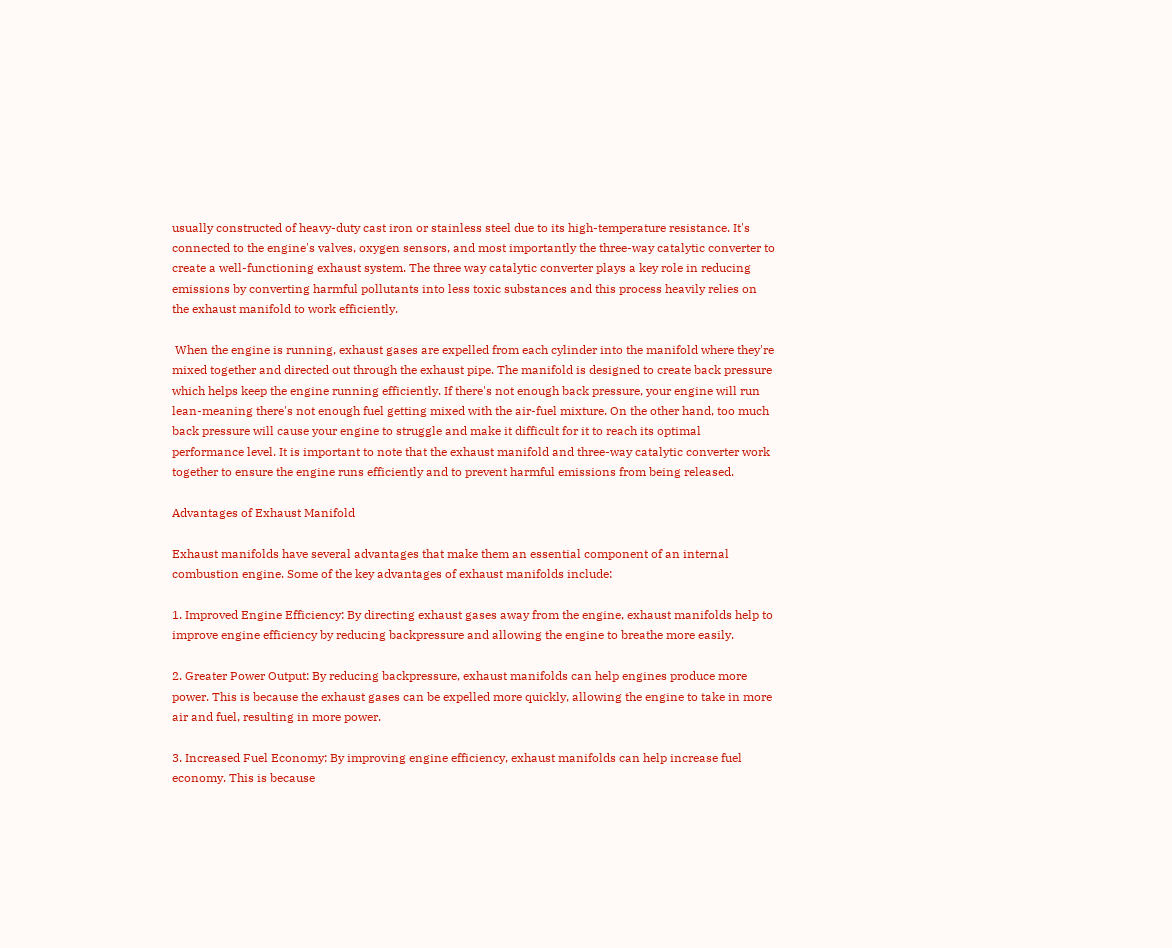usually constructed of heavy-duty cast iron or stainless steel due to its high-temperature resistance. It's connected to the engine's valves, oxygen sensors, and most importantly the three-way catalytic converter to create a well-functioning exhaust system. The three way catalytic converter plays a key role in reducing emissions by converting harmful pollutants into less toxic substances and this process heavily relies on the exhaust manifold to work efficiently.

 When the engine is running, exhaust gases are expelled from each cylinder into the manifold where they're mixed together and directed out through the exhaust pipe. The manifold is designed to create back pressure which helps keep the engine running efficiently. If there's not enough back pressure, your engine will run lean-meaning there's not enough fuel getting mixed with the air-fuel mixture. On the other hand, too much back pressure will cause your engine to struggle and make it difficult for it to reach its optimal performance level. It is important to note that the exhaust manifold and three-way catalytic converter work together to ensure the engine runs efficiently and to prevent harmful emissions from being released.

Advantages of Exhaust Manifold

Exhaust manifolds have several advantages that make them an essential component of an internal combustion engine. Some of the key advantages of exhaust manifolds include:

1. Improved Engine Efficiency: By directing exhaust gases away from the engine, exhaust manifolds help to improve engine efficiency by reducing backpressure and allowing the engine to breathe more easily.

2. Greater Power Output: By reducing backpressure, exhaust manifolds can help engines produce more power. This is because the exhaust gases can be expelled more quickly, allowing the engine to take in more air and fuel, resulting in more power.

3. Increased Fuel Economy: By improving engine efficiency, exhaust manifolds can help increase fuel economy. This is because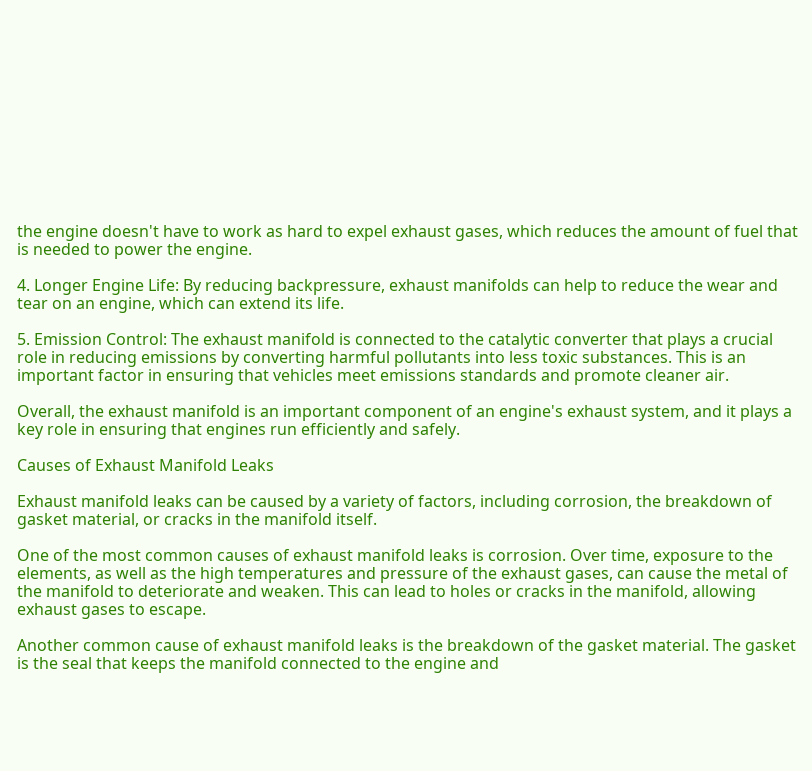the engine doesn't have to work as hard to expel exhaust gases, which reduces the amount of fuel that is needed to power the engine.

4. Longer Engine Life: By reducing backpressure, exhaust manifolds can help to reduce the wear and tear on an engine, which can extend its life.

5. Emission Control: The exhaust manifold is connected to the catalytic converter that plays a crucial role in reducing emissions by converting harmful pollutants into less toxic substances. This is an important factor in ensuring that vehicles meet emissions standards and promote cleaner air.

Overall, the exhaust manifold is an important component of an engine's exhaust system, and it plays a key role in ensuring that engines run efficiently and safely.

Causes of Exhaust Manifold Leaks

Exhaust manifold leaks can be caused by a variety of factors, including corrosion, the breakdown of gasket material, or cracks in the manifold itself.

One of the most common causes of exhaust manifold leaks is corrosion. Over time, exposure to the elements, as well as the high temperatures and pressure of the exhaust gases, can cause the metal of the manifold to deteriorate and weaken. This can lead to holes or cracks in the manifold, allowing exhaust gases to escape.

Another common cause of exhaust manifold leaks is the breakdown of the gasket material. The gasket is the seal that keeps the manifold connected to the engine and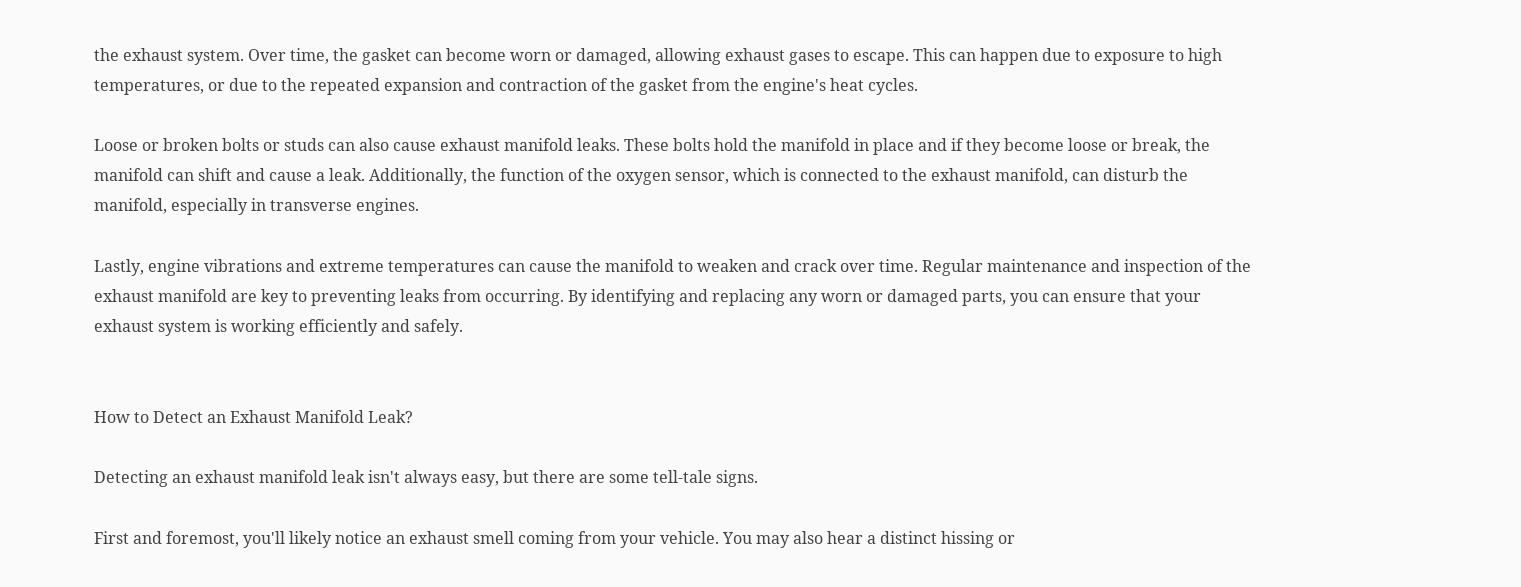the exhaust system. Over time, the gasket can become worn or damaged, allowing exhaust gases to escape. This can happen due to exposure to high temperatures, or due to the repeated expansion and contraction of the gasket from the engine's heat cycles.

Loose or broken bolts or studs can also cause exhaust manifold leaks. These bolts hold the manifold in place and if they become loose or break, the manifold can shift and cause a leak. Additionally, the function of the oxygen sensor, which is connected to the exhaust manifold, can disturb the manifold, especially in transverse engines.

Lastly, engine vibrations and extreme temperatures can cause the manifold to weaken and crack over time. Regular maintenance and inspection of the exhaust manifold are key to preventing leaks from occurring. By identifying and replacing any worn or damaged parts, you can ensure that your exhaust system is working efficiently and safely.


How to Detect an Exhaust Manifold Leak?

Detecting an exhaust manifold leak isn't always easy, but there are some tell-tale signs.

First and foremost, you'll likely notice an exhaust smell coming from your vehicle. You may also hear a distinct hissing or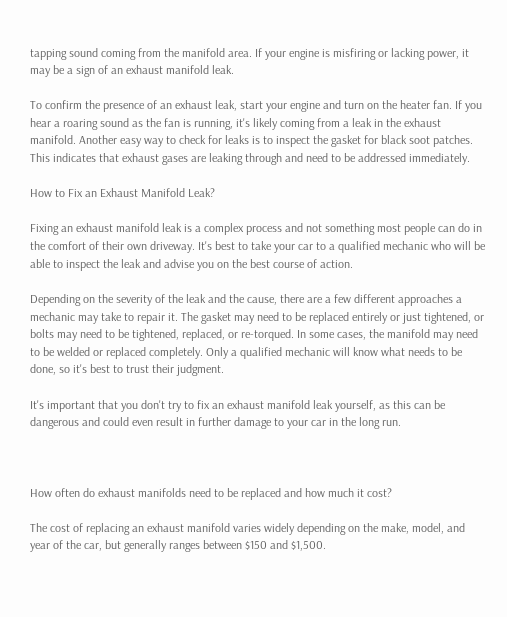tapping sound coming from the manifold area. If your engine is misfiring or lacking power, it may be a sign of an exhaust manifold leak.

To confirm the presence of an exhaust leak, start your engine and turn on the heater fan. If you hear a roaring sound as the fan is running, it's likely coming from a leak in the exhaust manifold. Another easy way to check for leaks is to inspect the gasket for black soot patches. This indicates that exhaust gases are leaking through and need to be addressed immediately.

How to Fix an Exhaust Manifold Leak?

Fixing an exhaust manifold leak is a complex process and not something most people can do in the comfort of their own driveway. It's best to take your car to a qualified mechanic who will be able to inspect the leak and advise you on the best course of action.

Depending on the severity of the leak and the cause, there are a few different approaches a mechanic may take to repair it. The gasket may need to be replaced entirely or just tightened, or bolts may need to be tightened, replaced, or re-torqued. In some cases, the manifold may need to be welded or replaced completely. Only a qualified mechanic will know what needs to be done, so it's best to trust their judgment.

It's important that you don't try to fix an exhaust manifold leak yourself, as this can be dangerous and could even result in further damage to your car in the long run.



How often do exhaust manifolds need to be replaced and how much it cost?

The cost of replacing an exhaust manifold varies widely depending on the make, model, and year of the car, but generally ranges between $150 and $1,500.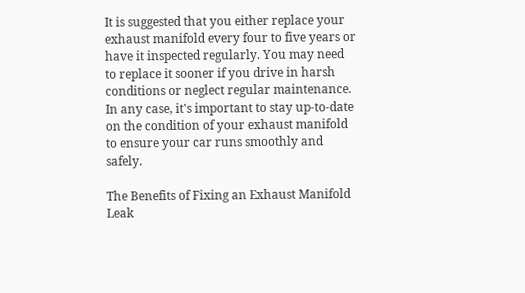It is suggested that you either replace your exhaust manifold every four to five years or have it inspected regularly. You may need to replace it sooner if you drive in harsh conditions or neglect regular maintenance. In any case, it's important to stay up-to-date on the condition of your exhaust manifold to ensure your car runs smoothly and safely.

The Benefits of Fixing an Exhaust Manifold Leak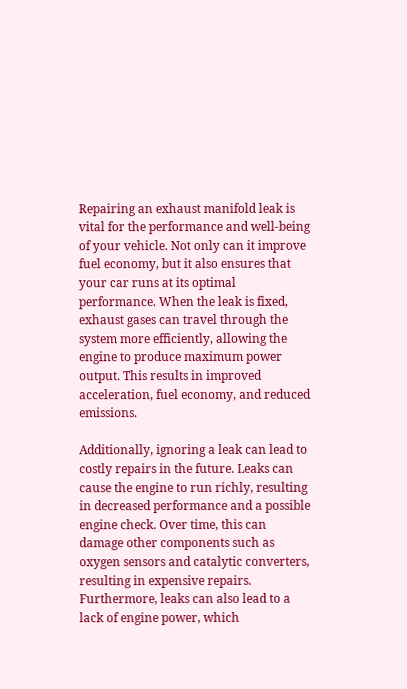Repairing an exhaust manifold leak is vital for the performance and well-being of your vehicle. Not only can it improve fuel economy, but it also ensures that your car runs at its optimal performance. When the leak is fixed, exhaust gases can travel through the system more efficiently, allowing the engine to produce maximum power output. This results in improved acceleration, fuel economy, and reduced emissions.

Additionally, ignoring a leak can lead to costly repairs in the future. Leaks can cause the engine to run richly, resulting in decreased performance and a possible engine check. Over time, this can damage other components such as oxygen sensors and catalytic converters, resulting in expensive repairs. Furthermore, leaks can also lead to a lack of engine power, which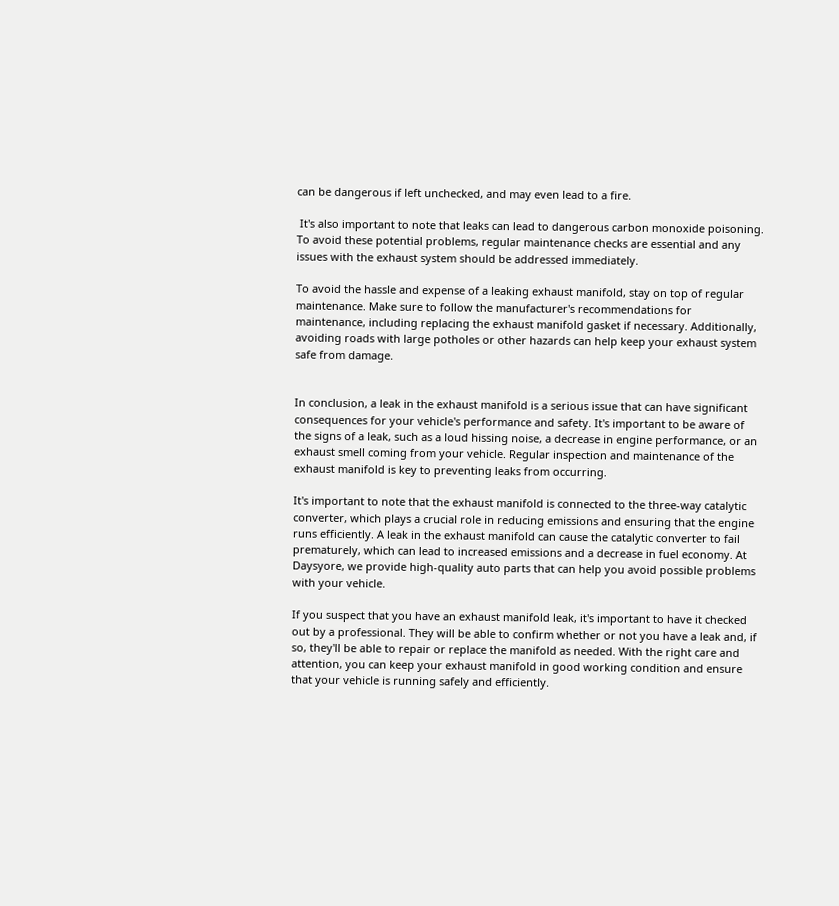can be dangerous if left unchecked, and may even lead to a fire.

 It's also important to note that leaks can lead to dangerous carbon monoxide poisoning. To avoid these potential problems, regular maintenance checks are essential and any issues with the exhaust system should be addressed immediately.

To avoid the hassle and expense of a leaking exhaust manifold, stay on top of regular maintenance. Make sure to follow the manufacturer's recommendations for maintenance, including replacing the exhaust manifold gasket if necessary. Additionally, avoiding roads with large potholes or other hazards can help keep your exhaust system safe from damage.


In conclusion, a leak in the exhaust manifold is a serious issue that can have significant consequences for your vehicle's performance and safety. It's important to be aware of the signs of a leak, such as a loud hissing noise, a decrease in engine performance, or an exhaust smell coming from your vehicle. Regular inspection and maintenance of the exhaust manifold is key to preventing leaks from occurring.

It's important to note that the exhaust manifold is connected to the three-way catalytic converter, which plays a crucial role in reducing emissions and ensuring that the engine runs efficiently. A leak in the exhaust manifold can cause the catalytic converter to fail prematurely, which can lead to increased emissions and a decrease in fuel economy. At Daysyore, we provide high-quality auto parts that can help you avoid possible problems with your vehicle.

If you suspect that you have an exhaust manifold leak, it's important to have it checked out by a professional. They will be able to confirm whether or not you have a leak and, if so, they'll be able to repair or replace the manifold as needed. With the right care and attention, you can keep your exhaust manifold in good working condition and ensure that your vehicle is running safely and efficiently.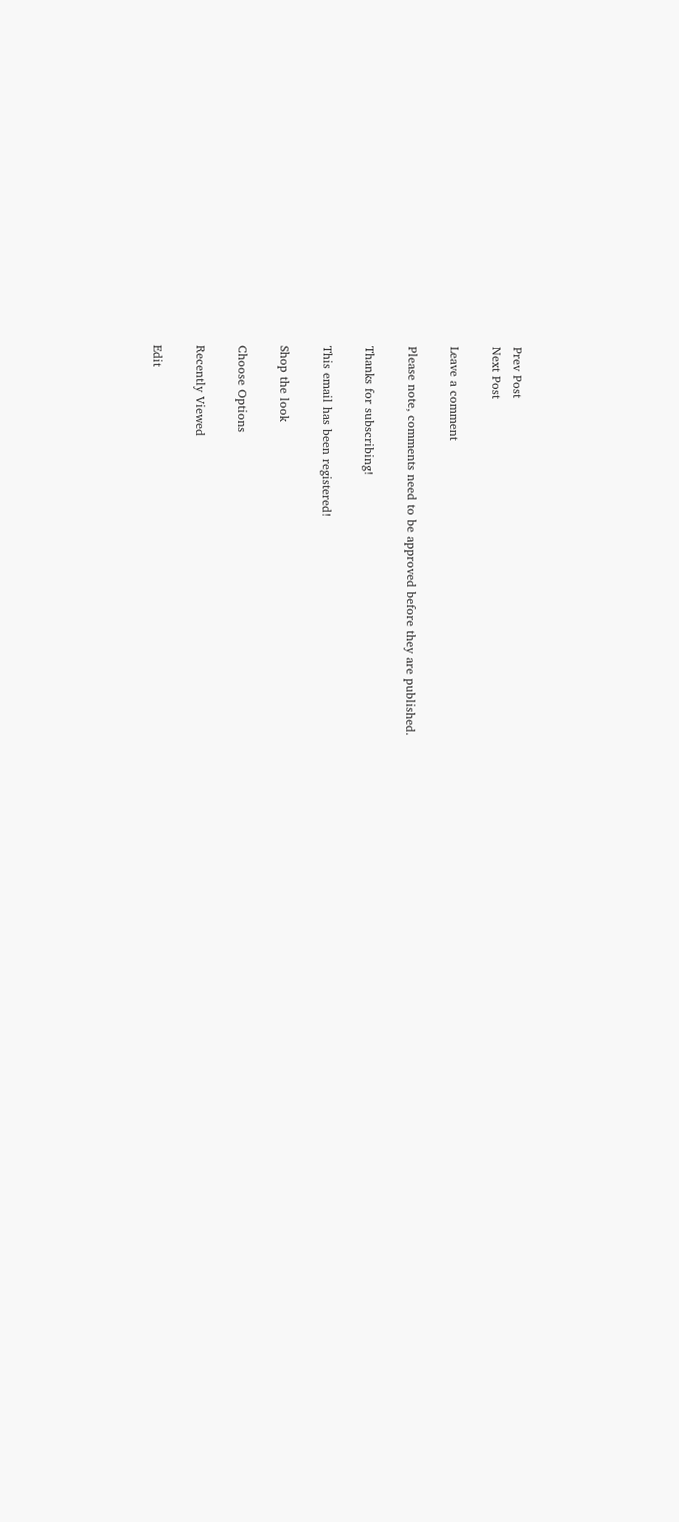Prev Post
Next Post

Leave a comment

Please note, comments need to be approved before they are published.

Thanks for subscribing!

This email has been registered!

Shop the look

Choose Options

Recently Viewed

Edit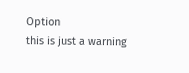Option
this is just a warning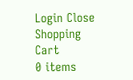Login Close
Shopping Cart
0 items